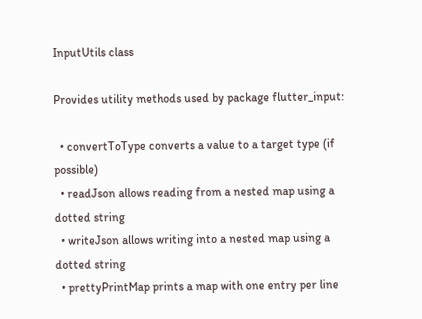InputUtils class

Provides utility methods used by package flutter_input:

  • convertToType converts a value to a target type (if possible)
  • readJson allows reading from a nested map using a dotted string
  • writeJson allows writing into a nested map using a dotted string
  • prettyPrintMap prints a map with one entry per line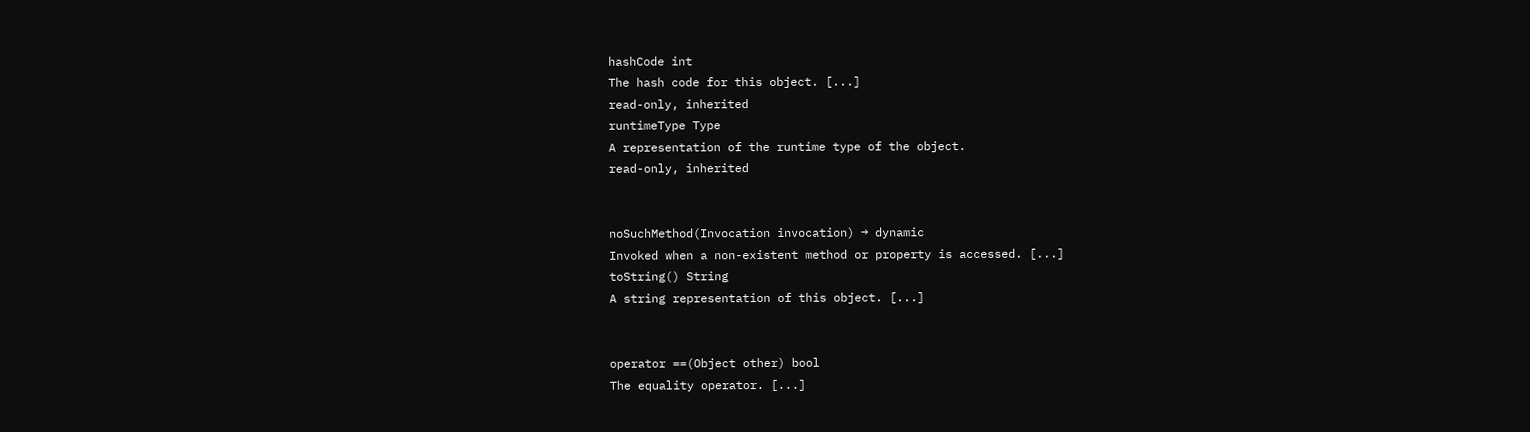hashCode int
The hash code for this object. [...]
read-only, inherited
runtimeType Type
A representation of the runtime type of the object.
read-only, inherited


noSuchMethod(Invocation invocation) → dynamic
Invoked when a non-existent method or property is accessed. [...]
toString() String
A string representation of this object. [...]


operator ==(Object other) bool
The equality operator. [...]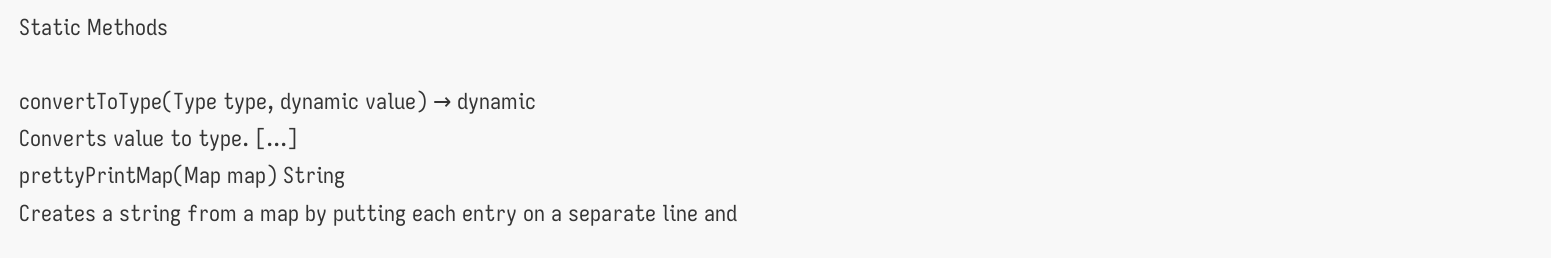Static Methods

convertToType(Type type, dynamic value) → dynamic
Converts value to type. [...]
prettyPrintMap(Map map) String
Creates a string from a map by putting each entry on a separate line and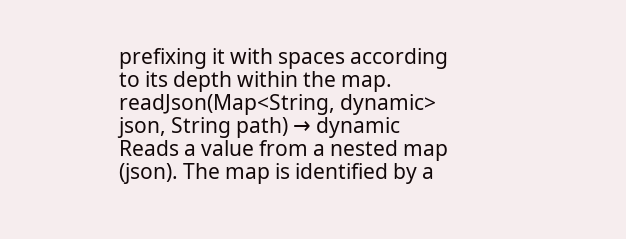prefixing it with spaces according to its depth within the map.
readJson(Map<String, dynamic> json, String path) → dynamic
Reads a value from a nested map (json). The map is identified by a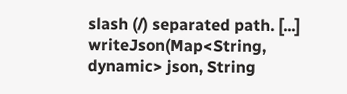slash (/) separated path. [...]
writeJson(Map<String, dynamic> json, String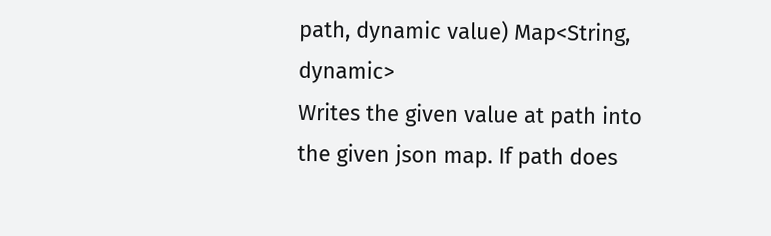path, dynamic value) Map<String, dynamic>
Writes the given value at path into the given json map. If path does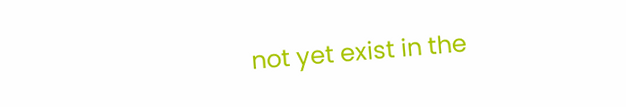not yet exist in the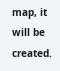map, it will be created.